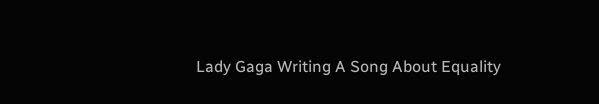Lady Gaga Writing A Song About Equality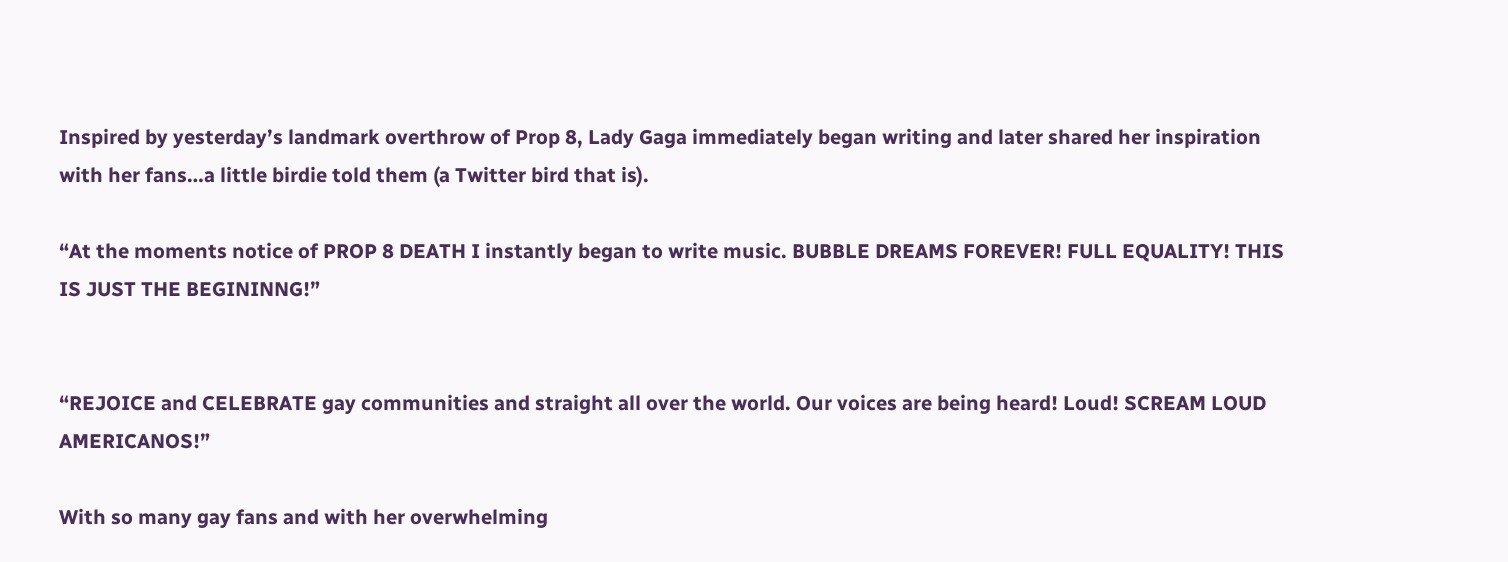Inspired by yesterday’s landmark overthrow of Prop 8, Lady Gaga immediately began writing and later shared her inspiration with her fans…a little birdie told them (a Twitter bird that is).

“At the moments notice of PROP 8 DEATH I instantly began to write music. BUBBLE DREAMS FOREVER! FULL EQUALITY! THIS IS JUST THE BEGININNG!”


“REJOICE and CELEBRATE gay communities and straight all over the world. Our voices are being heard! Loud! SCREAM LOUD AMERICANOS!”

With so many gay fans and with her overwhelming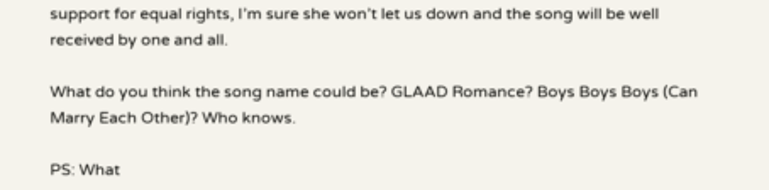support for equal rights, I’m sure she won’t let us down and the song will be well received by one and all.

What do you think the song name could be? GLAAD Romance? Boys Boys Boys (Can Marry Each Other)? Who knows.

PS: What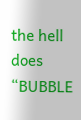the hell does “BUBBLE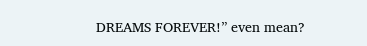DREAMS FOREVER!” even mean?